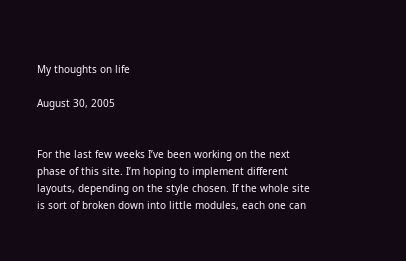My thoughts on life

August 30, 2005


For the last few weeks I’ve been working on the next phase of this site. I’m hoping to implement different layouts, depending on the style chosen. If the whole site is sort of broken down into little modules, each one can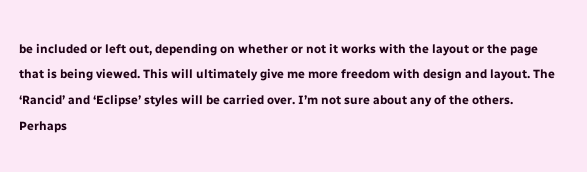be included or left out, depending on whether or not it works with the layout or the page that is being viewed. This will ultimately give me more freedom with design and layout. The ‘Rancid’ and ‘Eclipse’ styles will be carried over. I’m not sure about any of the others. Perhaps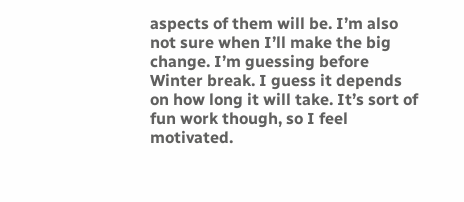aspects of them will be. I’m also not sure when I’ll make the big change. I’m guessing before Winter break. I guess it depends on how long it will take. It’s sort of fun work though, so I feel motivated.